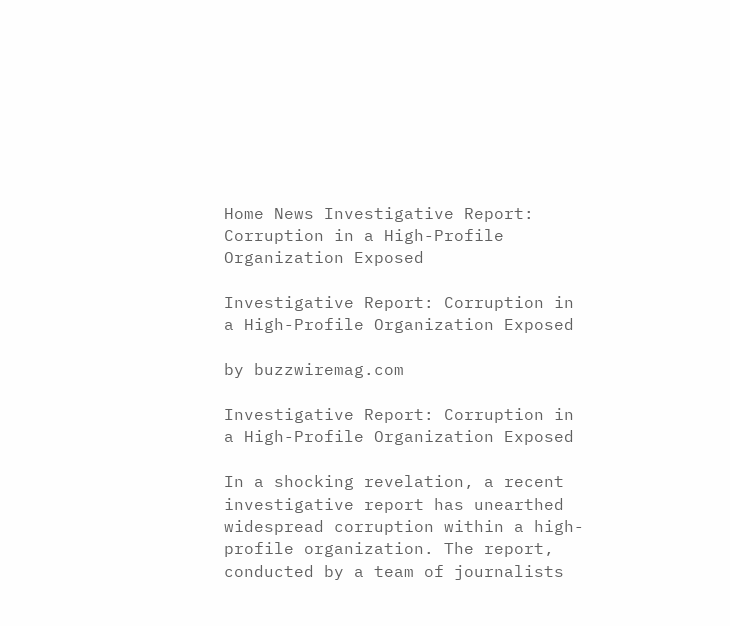Home News Investigative Report: Corruption in a High-Profile Organization Exposed

Investigative Report: Corruption in a High-Profile Organization Exposed

by buzzwiremag.com

Investigative Report: Corruption in a High-Profile Organization Exposed

In a shocking revelation, a recent investigative report has unearthed widespread corruption within a high-profile organization. The report, conducted by a team of journalists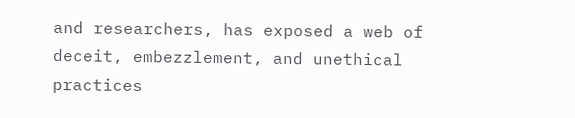and researchers, has exposed a web of deceit, embezzlement, and unethical practices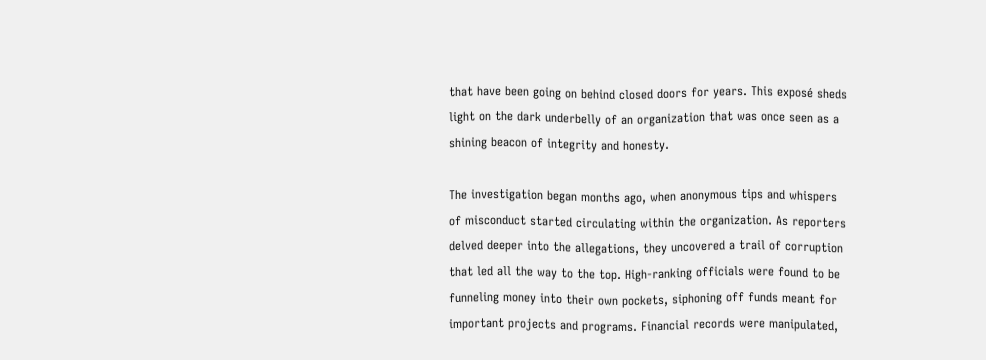that have been going on behind closed doors for years. This exposé sheds light on the dark underbelly of an organization that was once seen as a shining beacon of integrity and honesty.

The investigation began months ago, when anonymous tips and whispers of misconduct started circulating within the organization. As reporters delved deeper into the allegations, they uncovered a trail of corruption that led all the way to the top. High-ranking officials were found to be funneling money into their own pockets, siphoning off funds meant for important projects and programs. Financial records were manipulated,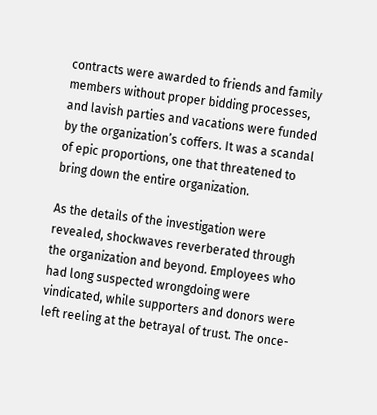contracts were awarded to friends and family members without proper bidding processes, and lavish parties and vacations were funded by the organization’s coffers. It was a scandal of epic proportions, one that threatened to bring down the entire organization.

As the details of the investigation were revealed, shockwaves reverberated through the organization and beyond. Employees who had long suspected wrongdoing were vindicated, while supporters and donors were left reeling at the betrayal of trust. The once-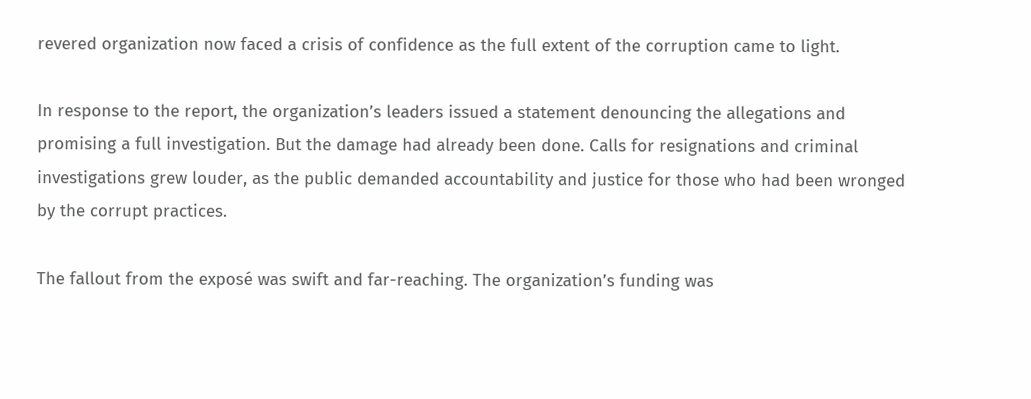revered organization now faced a crisis of confidence as the full extent of the corruption came to light.

In response to the report, the organization’s leaders issued a statement denouncing the allegations and promising a full investigation. But the damage had already been done. Calls for resignations and criminal investigations grew louder, as the public demanded accountability and justice for those who had been wronged by the corrupt practices.

The fallout from the exposé was swift and far-reaching. The organization’s funding was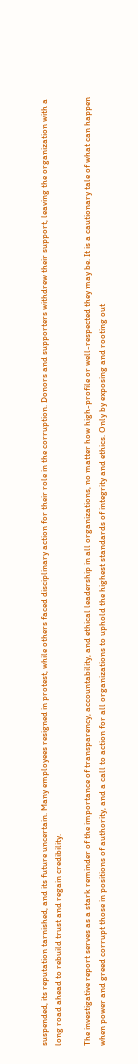suspended, its reputation tarnished, and its future uncertain. Many employees resigned in protest, while others faced disciplinary action for their role in the corruption. Donors and supporters withdrew their support, leaving the organization with a long road ahead to rebuild trust and regain credibility.

The investigative report serves as a stark reminder of the importance of transparency, accountability, and ethical leadership in all organizations, no matter how high-profile or well-respected they may be. It is a cautionary tale of what can happen when power and greed corrupt those in positions of authority, and a call to action for all organizations to uphold the highest standards of integrity and ethics. Only by exposing and rooting out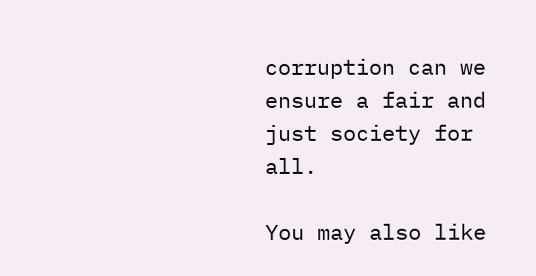corruption can we ensure a fair and just society for all.

You may also like